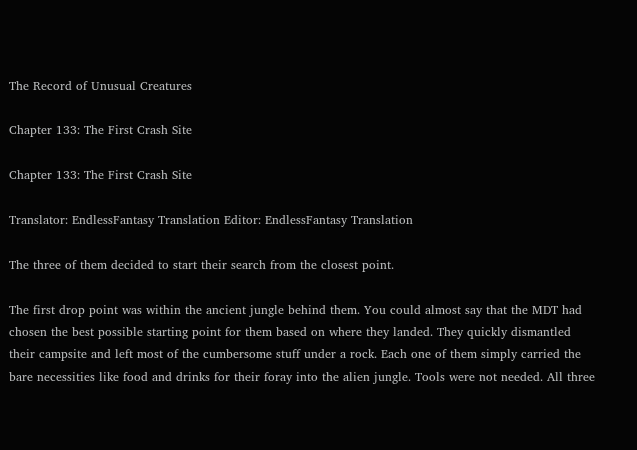The Record of Unusual Creatures

Chapter 133: The First Crash Site

Chapter 133: The First Crash Site

Translator: EndlessFantasy Translation Editor: EndlessFantasy Translation

The three of them decided to start their search from the closest point.

The first drop point was within the ancient jungle behind them. You could almost say that the MDT had chosen the best possible starting point for them based on where they landed. They quickly dismantled their campsite and left most of the cumbersome stuff under a rock. Each one of them simply carried the bare necessities like food and drinks for their foray into the alien jungle. Tools were not needed. All three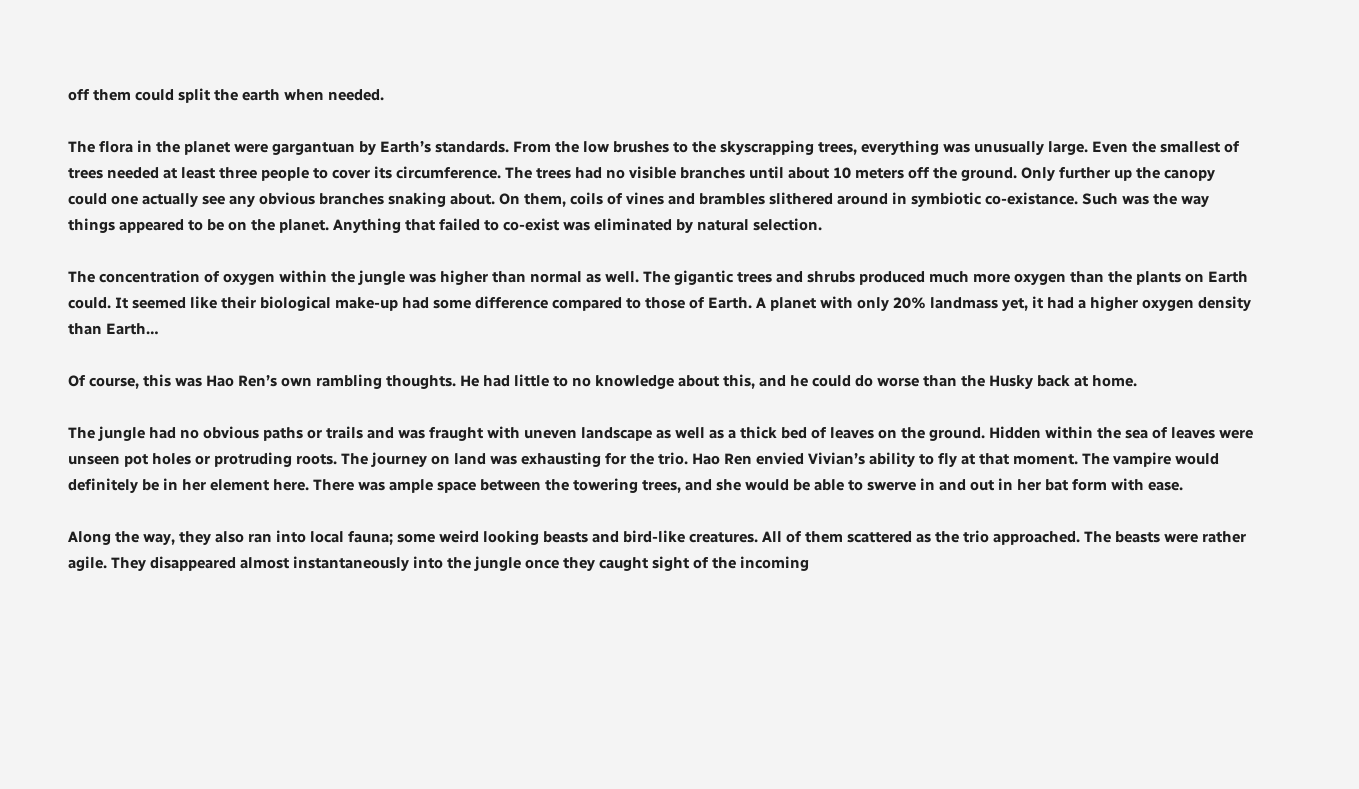off them could split the earth when needed.

The flora in the planet were gargantuan by Earth’s standards. From the low brushes to the skyscrapping trees, everything was unusually large. Even the smallest of trees needed at least three people to cover its circumference. The trees had no visible branches until about 10 meters off the ground. Only further up the canopy could one actually see any obvious branches snaking about. On them, coils of vines and brambles slithered around in symbiotic co-existance. Such was the way things appeared to be on the planet. Anything that failed to co-exist was eliminated by natural selection.

The concentration of oxygen within the jungle was higher than normal as well. The gigantic trees and shrubs produced much more oxygen than the plants on Earth could. It seemed like their biological make-up had some difference compared to those of Earth. A planet with only 20% landmass yet, it had a higher oxygen density than Earth…

Of course, this was Hao Ren’s own rambling thoughts. He had little to no knowledge about this, and he could do worse than the Husky back at home.

The jungle had no obvious paths or trails and was fraught with uneven landscape as well as a thick bed of leaves on the ground. Hidden within the sea of leaves were unseen pot holes or protruding roots. The journey on land was exhausting for the trio. Hao Ren envied Vivian’s ability to fly at that moment. The vampire would definitely be in her element here. There was ample space between the towering trees, and she would be able to swerve in and out in her bat form with ease.

Along the way, they also ran into local fauna; some weird looking beasts and bird-like creatures. All of them scattered as the trio approached. The beasts were rather agile. They disappeared almost instantaneously into the jungle once they caught sight of the incoming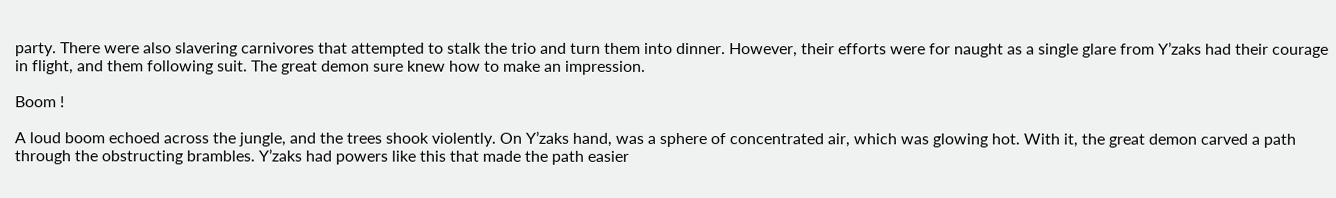party. There were also slavering carnivores that attempted to stalk the trio and turn them into dinner. However, their efforts were for naught as a single glare from Y’zaks had their courage in flight, and them following suit. The great demon sure knew how to make an impression.

Boom !

A loud boom echoed across the jungle, and the trees shook violently. On Y’zaks hand, was a sphere of concentrated air, which was glowing hot. With it, the great demon carved a path through the obstructing brambles. Y’zaks had powers like this that made the path easier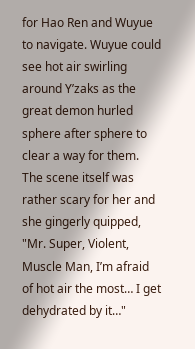for Hao Ren and Wuyue to navigate. Wuyue could see hot air swirling around Y’zaks as the great demon hurled sphere after sphere to clear a way for them. The scene itself was rather scary for her and she gingerly quipped, "Mr. Super, Violent, Muscle Man, I’m afraid of hot air the most… I get dehydrated by it…"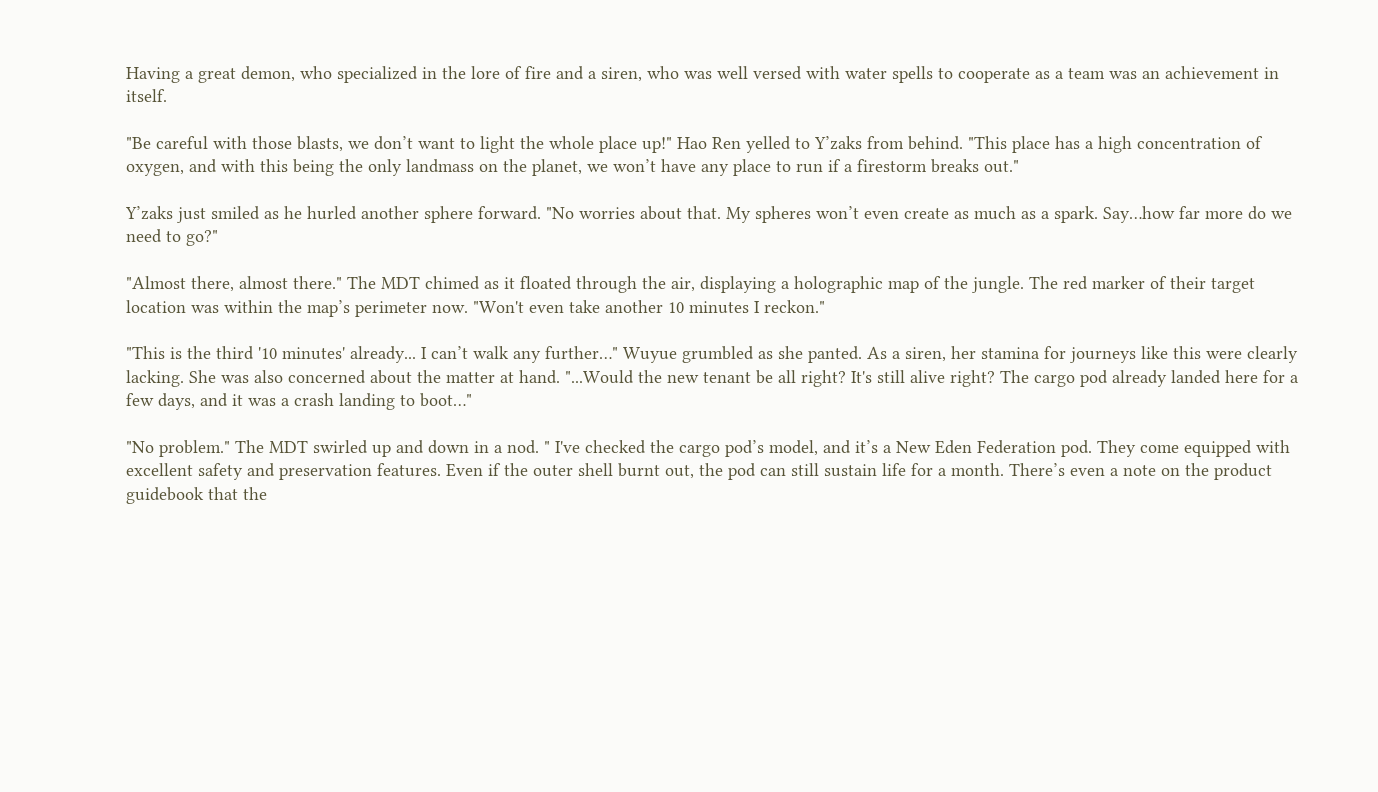Having a great demon, who specialized in the lore of fire and a siren, who was well versed with water spells to cooperate as a team was an achievement in itself.

"Be careful with those blasts, we don’t want to light the whole place up!" Hao Ren yelled to Y’zaks from behind. "This place has a high concentration of oxygen, and with this being the only landmass on the planet, we won’t have any place to run if a firestorm breaks out."

Y’zaks just smiled as he hurled another sphere forward. "No worries about that. My spheres won’t even create as much as a spark. Say…how far more do we need to go?"

"Almost there, almost there." The MDT chimed as it floated through the air, displaying a holographic map of the jungle. The red marker of their target location was within the map’s perimeter now. "Won't even take another 10 minutes I reckon."

"This is the third '10 minutes' already... I can’t walk any further…" Wuyue grumbled as she panted. As a siren, her stamina for journeys like this were clearly lacking. She was also concerned about the matter at hand. "...Would the new tenant be all right? It's still alive right? The cargo pod already landed here for a few days, and it was a crash landing to boot…"

"No problem." The MDT swirled up and down in a nod. " I've checked the cargo pod’s model, and it’s a New Eden Federation pod. They come equipped with excellent safety and preservation features. Even if the outer shell burnt out, the pod can still sustain life for a month. There’s even a note on the product guidebook that the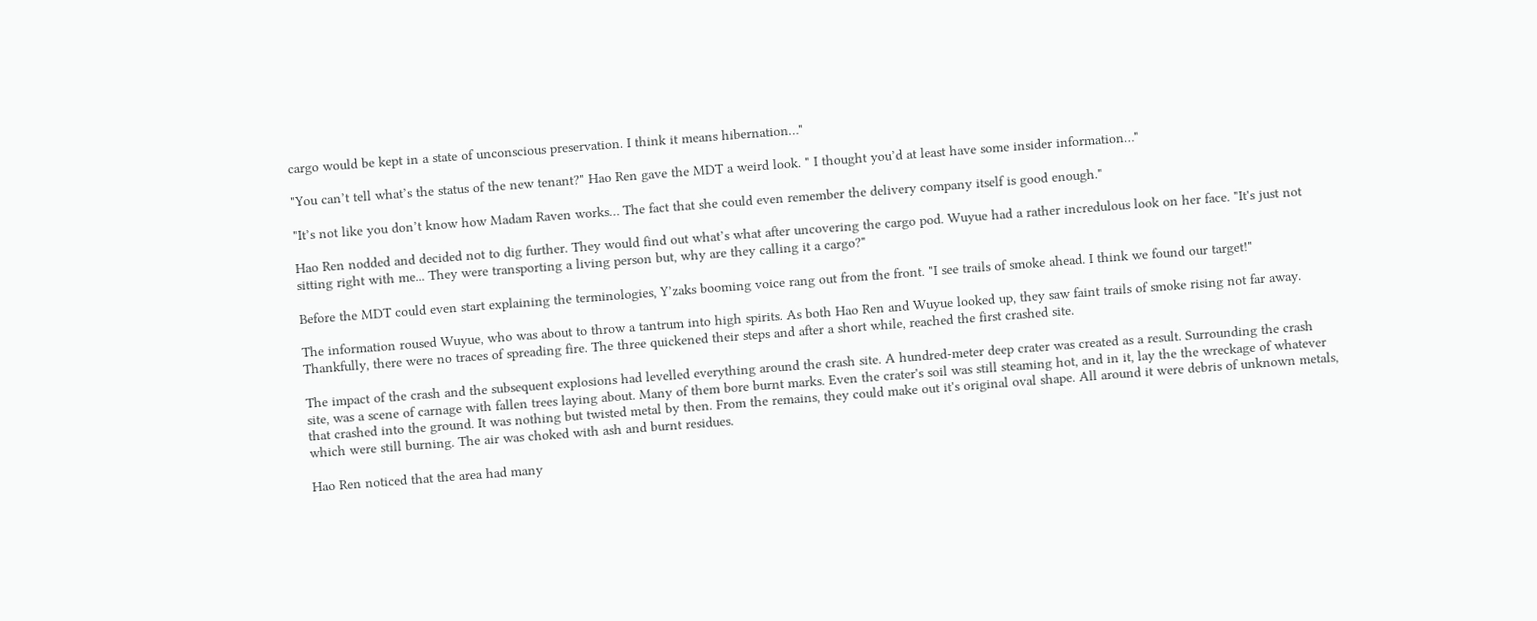cargo would be kept in a state of unconscious preservation. I think it means hibernation…"

"You can’t tell what’s the status of the new tenant?" Hao Ren gave the MDT a weird look. " I thought you’d at least have some insider information…"

"It’s not like you don’t know how Madam Raven works… The fact that she could even remember the delivery company itself is good enough."

Hao Ren nodded and decided not to dig further. They would find out what’s what after uncovering the cargo pod. Wuyue had a rather incredulous look on her face. "It's just not sitting right with me... They were transporting a living person but, why are they calling it a cargo?"

Before the MDT could even start explaining the terminologies, Y’zaks booming voice rang out from the front. "I see trails of smoke ahead. I think we found our target!"

The information roused Wuyue, who was about to throw a tantrum into high spirits. As both Hao Ren and Wuyue looked up, they saw faint trails of smoke rising not far away. Thankfully, there were no traces of spreading fire. The three quickened their steps and after a short while, reached the first crashed site.

The impact of the crash and the subsequent explosions had levelled everything around the crash site. A hundred-meter deep crater was created as a result. Surrounding the crash site, was a scene of carnage with fallen trees laying about. Many of them bore burnt marks. Even the crater's soil was still steaming hot, and in it, lay the the wreckage of whatever that crashed into the ground. It was nothing but twisted metal by then. From the remains, they could make out it's original oval shape. All around it were debris of unknown metals, which were still burning. The air was choked with ash and burnt residues.

Hao Ren noticed that the area had many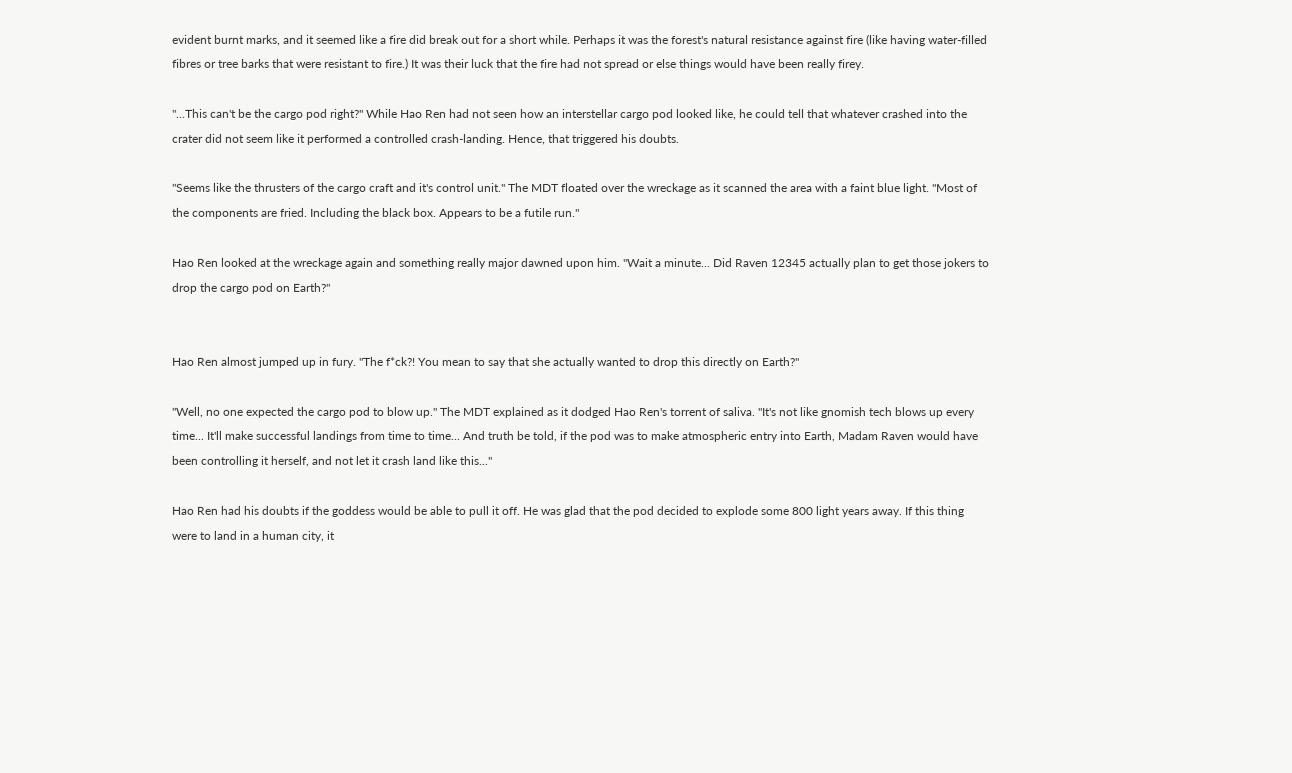evident burnt marks, and it seemed like a fire did break out for a short while. Perhaps it was the forest's natural resistance against fire (like having water-filled fibres or tree barks that were resistant to fire.) It was their luck that the fire had not spread or else things would have been really firey.

"...This can't be the cargo pod right?" While Hao Ren had not seen how an interstellar cargo pod looked like, he could tell that whatever crashed into the crater did not seem like it performed a controlled crash-landing. Hence, that triggered his doubts.

"Seems like the thrusters of the cargo craft and it's control unit." The MDT floated over the wreckage as it scanned the area with a faint blue light. "Most of the components are fried. Including the black box. Appears to be a futile run."

Hao Ren looked at the wreckage again and something really major dawned upon him. "Wait a minute... Did Raven 12345 actually plan to get those jokers to drop the cargo pod on Earth?"


Hao Ren almost jumped up in fury. "The f*ck?! You mean to say that she actually wanted to drop this directly on Earth?"

"Well, no one expected the cargo pod to blow up." The MDT explained as it dodged Hao Ren's torrent of saliva. "It's not like gnomish tech blows up every time... It'll make successful landings from time to time... And truth be told, if the pod was to make atmospheric entry into Earth, Madam Raven would have been controlling it herself, and not let it crash land like this..."

Hao Ren had his doubts if the goddess would be able to pull it off. He was glad that the pod decided to explode some 800 light years away. If this thing were to land in a human city, it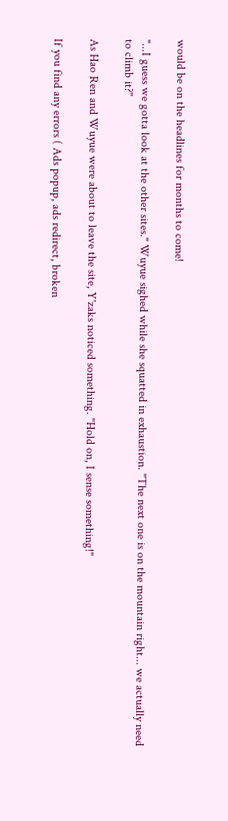would be on the headlines for months to come!

"...I guess we gotta look at the other sites." Wuyue sighed while she squatted in exhaustion. "The next one is on the mountain right... we actually need to climb it?"

As Hao Ren and Wuyue were about to leave the site, Y'zaks noticed something. "Hold on, I sense something!"

If you find any errors ( Ads popup, ads redirect, broken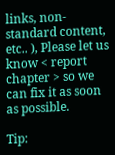links, non-standard content, etc.. ), Please let us know < report chapter > so we can fix it as soon as possible.

Tip: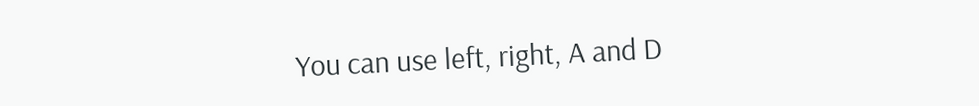You can use left, right, A and D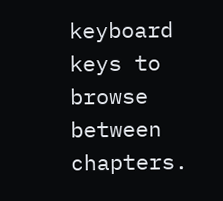keyboard keys to browse between chapters.